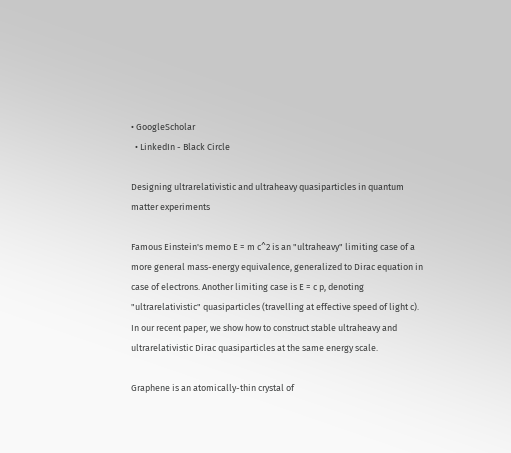• GoogleScholar
  • LinkedIn - Black Circle

Designing ultrarelativistic and ultraheavy quasiparticles in quantum matter experiments

Famous Einstein's memo E = m c^2 is an "ultraheavy" limiting case of a more general mass-energy equivalence, generalized to Dirac equation in case of electrons. Another limiting case is E = c p, denoting "ultrarelativistic" quasiparticles (travelling at effective speed of light c). In our recent paper, we show how to construct stable ultraheavy and ultrarelativistic Dirac quasiparticles at the same energy scale.

Graphene is an atomically-thin crystal of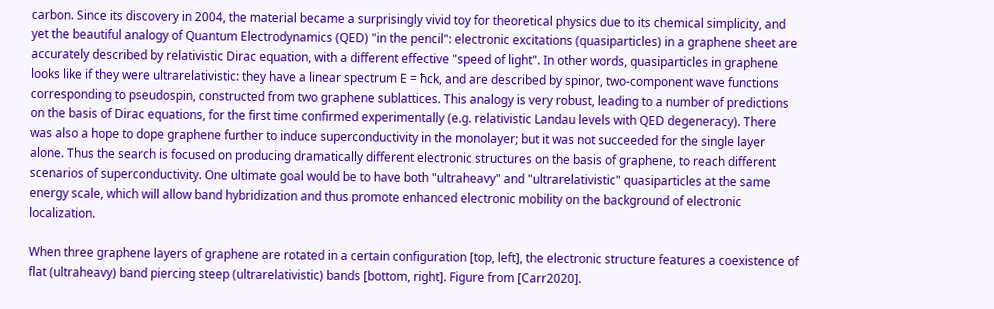carbon. Since its discovery in 2004, the material became a surprisingly vivid toy for theoretical physics due to its chemical simplicity, and yet the beautiful analogy of Quantum Electrodynamics (QED) "in the pencil": electronic excitations (quasiparticles) in a graphene sheet are accurately described by relativistic Dirac equation, with a different effective "speed of light". In other words, quasiparticles in graphene looks like if they were ultrarelativistic: they have a linear spectrum E = ħck, and are described by spinor, two-component wave functions corresponding to pseudospin, constructed from two graphene sublattices. This analogy is very robust, leading to a number of predictions on the basis of Dirac equations, for the first time confirmed experimentally (e.g. relativistic Landau levels with QED degeneracy). There was also a hope to dope graphene further to induce superconductivity in the monolayer; but it was not succeeded for the single layer alone. Thus the search is focused on producing dramatically different electronic structures on the basis of graphene, to reach different scenarios of superconductivity. One ultimate goal would be to have both "ultraheavy" and "ultrarelativistic" quasiparticles at the same energy scale, which will allow band hybridization and thus promote enhanced electronic mobility on the background of electronic localization.

When three graphene layers of graphene are rotated in a certain configuration [top, left], the electronic structure features a coexistence of flat (ultraheavy) band piercing steep (ultrarelativistic) bands [bottom, right]. Figure from [Carr2020].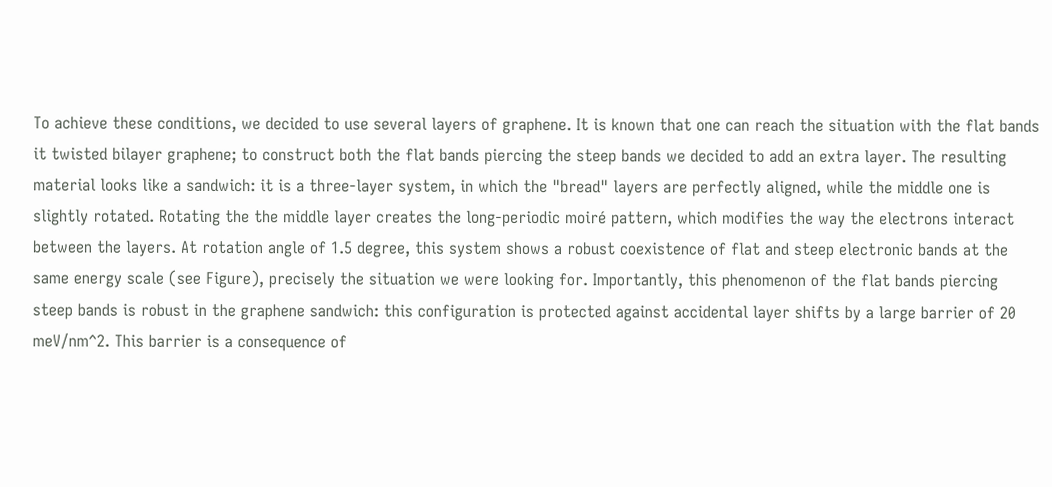To achieve these conditions, we decided to use several layers of graphene. It is known that one can reach the situation with the flat bands it twisted bilayer graphene; to construct both the flat bands piercing the steep bands we decided to add an extra layer. The resulting material looks like a sandwich: it is a three-layer system, in which the "bread" layers are perfectly aligned, while the middle one is slightly rotated. Rotating the the middle layer creates the long-periodic moiré pattern, which modifies the way the electrons interact between the layers. At rotation angle of 1.5 degree, this system shows a robust coexistence of flat and steep electronic bands at the same energy scale (see Figure), precisely the situation we were looking for. Importantly, this phenomenon of the flat bands piercing steep bands is robust in the graphene sandwich: this configuration is protected against accidental layer shifts by a large barrier of 20 meV/nm^2. This barrier is a consequence of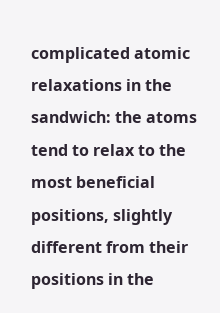complicated atomic relaxations in the sandwich: the atoms tend to relax to the most beneficial positions, slightly different from their positions in the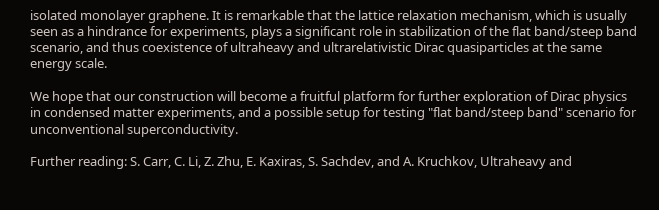isolated monolayer graphene. It is remarkable that the lattice relaxation mechanism, which is usually seen as a hindrance for experiments, plays a significant role in stabilization of the flat band/steep band scenario, and thus coexistence of ultraheavy and ultrarelativistic Dirac quasiparticles at the same energy scale.

We hope that our construction will become a fruitful platform for further exploration of Dirac physics in condensed matter experiments, and a possible setup for testing "flat band/steep band" scenario for unconventional superconductivity.

Further reading: S. Carr, C. Li, Z. Zhu, E. Kaxiras, S. Sachdev, and A. Kruchkov, Ultraheavy and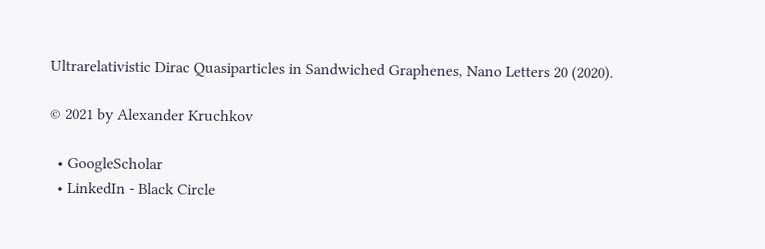Ultrarelativistic Dirac Quasiparticles in Sandwiched Graphenes, Nano Letters 20 (2020).

© 2021 by Alexander Kruchkov

  • GoogleScholar
  • LinkedIn - Black Circle